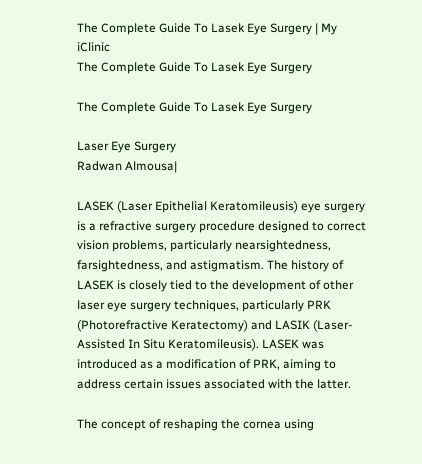The Complete Guide To Lasek Eye Surgery | My iClinic
The Complete Guide To Lasek Eye Surgery

The Complete Guide To Lasek Eye Surgery

Laser Eye Surgery
Radwan Almousa|

LASEK (Laser Epithelial Keratomileusis) eye surgery is a refractive surgery procedure designed to correct vision problems, particularly nearsightedness, farsightedness, and astigmatism. The history of LASEK is closely tied to the development of other laser eye surgery techniques, particularly PRK (Photorefractive Keratectomy) and LASIK (Laser-Assisted In Situ Keratomileusis). LASEK was introduced as a modification of PRK, aiming to address certain issues associated with the latter.

The concept of reshaping the cornea using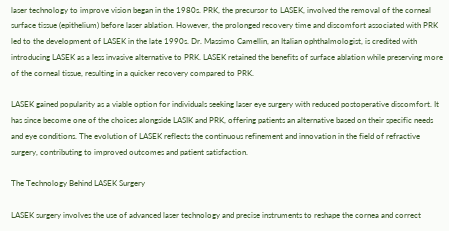laser technology to improve vision began in the 1980s. PRK, the precursor to LASEK, involved the removal of the corneal surface tissue (epithelium) before laser ablation. However, the prolonged recovery time and discomfort associated with PRK led to the development of LASEK in the late 1990s. Dr. Massimo Camellin, an Italian ophthalmologist, is credited with introducing LASEK as a less invasive alternative to PRK. LASEK retained the benefits of surface ablation while preserving more of the corneal tissue, resulting in a quicker recovery compared to PRK.

LASEK gained popularity as a viable option for individuals seeking laser eye surgery with reduced postoperative discomfort. It has since become one of the choices alongside LASIK and PRK, offering patients an alternative based on their specific needs and eye conditions. The evolution of LASEK reflects the continuous refinement and innovation in the field of refractive surgery, contributing to improved outcomes and patient satisfaction.

The Technology Behind LASEK Surgery

LASEK surgery involves the use of advanced laser technology and precise instruments to reshape the cornea and correct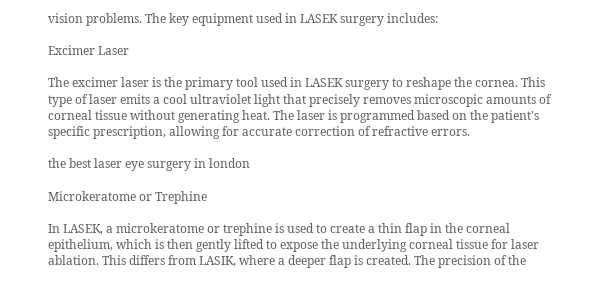vision problems. The key equipment used in LASEK surgery includes:

Excimer Laser

The excimer laser is the primary tool used in LASEK surgery to reshape the cornea. This type of laser emits a cool ultraviolet light that precisely removes microscopic amounts of corneal tissue without generating heat. The laser is programmed based on the patient's specific prescription, allowing for accurate correction of refractive errors.

the best laser eye surgery in london

Microkeratome or Trephine

In LASEK, a microkeratome or trephine is used to create a thin flap in the corneal epithelium, which is then gently lifted to expose the underlying corneal tissue for laser ablation. This differs from LASIK, where a deeper flap is created. The precision of the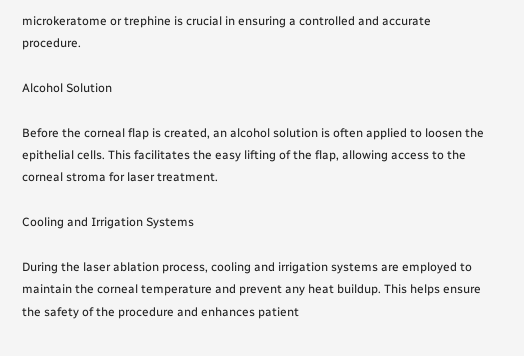microkeratome or trephine is crucial in ensuring a controlled and accurate procedure.

Alcohol Solution

Before the corneal flap is created, an alcohol solution is often applied to loosen the epithelial cells. This facilitates the easy lifting of the flap, allowing access to the corneal stroma for laser treatment.

Cooling and Irrigation Systems

During the laser ablation process, cooling and irrigation systems are employed to maintain the corneal temperature and prevent any heat buildup. This helps ensure the safety of the procedure and enhances patient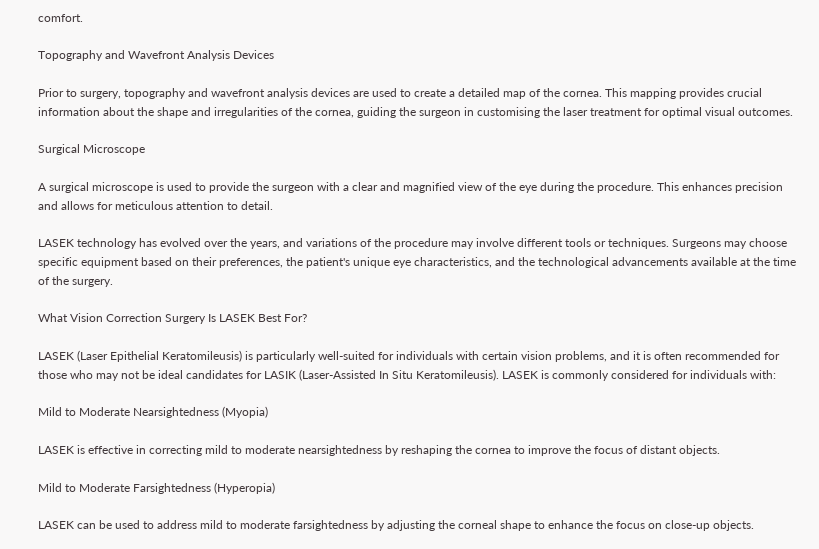comfort.

Topography and Wavefront Analysis Devices

Prior to surgery, topography and wavefront analysis devices are used to create a detailed map of the cornea. This mapping provides crucial information about the shape and irregularities of the cornea, guiding the surgeon in customising the laser treatment for optimal visual outcomes.

Surgical Microscope

A surgical microscope is used to provide the surgeon with a clear and magnified view of the eye during the procedure. This enhances precision and allows for meticulous attention to detail.

LASEK technology has evolved over the years, and variations of the procedure may involve different tools or techniques. Surgeons may choose specific equipment based on their preferences, the patient's unique eye characteristics, and the technological advancements available at the time of the surgery.

What Vision Correction Surgery Is LASEK Best For?

LASEK (Laser Epithelial Keratomileusis) is particularly well-suited for individuals with certain vision problems, and it is often recommended for those who may not be ideal candidates for LASIK (Laser-Assisted In Situ Keratomileusis). LASEK is commonly considered for individuals with:

Mild to Moderate Nearsightedness (Myopia)

LASEK is effective in correcting mild to moderate nearsightedness by reshaping the cornea to improve the focus of distant objects.

Mild to Moderate Farsightedness (Hyperopia)

LASEK can be used to address mild to moderate farsightedness by adjusting the corneal shape to enhance the focus on close-up objects.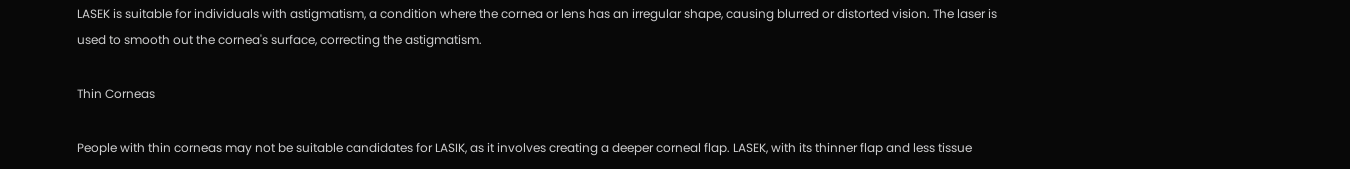LASEK is suitable for individuals with astigmatism, a condition where the cornea or lens has an irregular shape, causing blurred or distorted vision. The laser is used to smooth out the cornea's surface, correcting the astigmatism.

Thin Corneas

People with thin corneas may not be suitable candidates for LASIK, as it involves creating a deeper corneal flap. LASEK, with its thinner flap and less tissue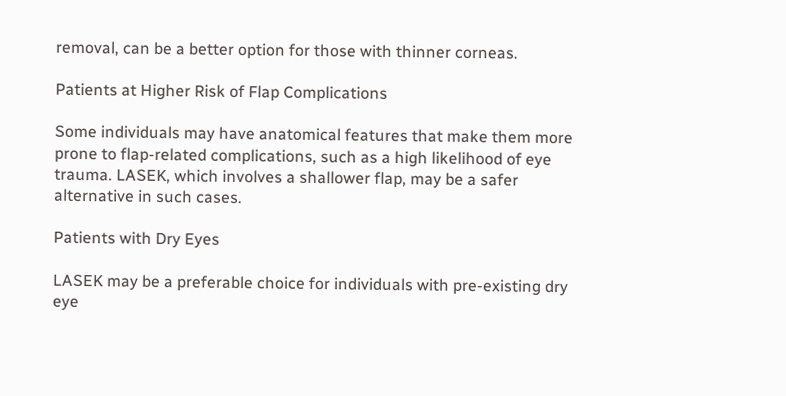removal, can be a better option for those with thinner corneas.

Patients at Higher Risk of Flap Complications

Some individuals may have anatomical features that make them more prone to flap-related complications, such as a high likelihood of eye trauma. LASEK, which involves a shallower flap, may be a safer alternative in such cases.

Patients with Dry Eyes

LASEK may be a preferable choice for individuals with pre-existing dry eye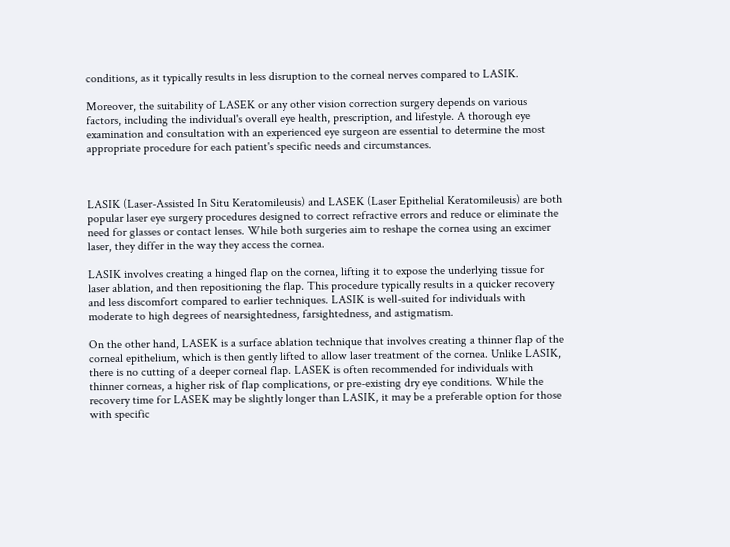conditions, as it typically results in less disruption to the corneal nerves compared to LASIK.

Moreover, the suitability of LASEK or any other vision correction surgery depends on various factors, including the individual's overall eye health, prescription, and lifestyle. A thorough eye examination and consultation with an experienced eye surgeon are essential to determine the most appropriate procedure for each patient's specific needs and circumstances.



LASIK (Laser-Assisted In Situ Keratomileusis) and LASEK (Laser Epithelial Keratomileusis) are both popular laser eye surgery procedures designed to correct refractive errors and reduce or eliminate the need for glasses or contact lenses. While both surgeries aim to reshape the cornea using an excimer laser, they differ in the way they access the cornea.

LASIK involves creating a hinged flap on the cornea, lifting it to expose the underlying tissue for laser ablation, and then repositioning the flap. This procedure typically results in a quicker recovery and less discomfort compared to earlier techniques. LASIK is well-suited for individuals with moderate to high degrees of nearsightedness, farsightedness, and astigmatism.

On the other hand, LASEK is a surface ablation technique that involves creating a thinner flap of the corneal epithelium, which is then gently lifted to allow laser treatment of the cornea. Unlike LASIK, there is no cutting of a deeper corneal flap. LASEK is often recommended for individuals with thinner corneas, a higher risk of flap complications, or pre-existing dry eye conditions. While the recovery time for LASEK may be slightly longer than LASIK, it may be a preferable option for those with specific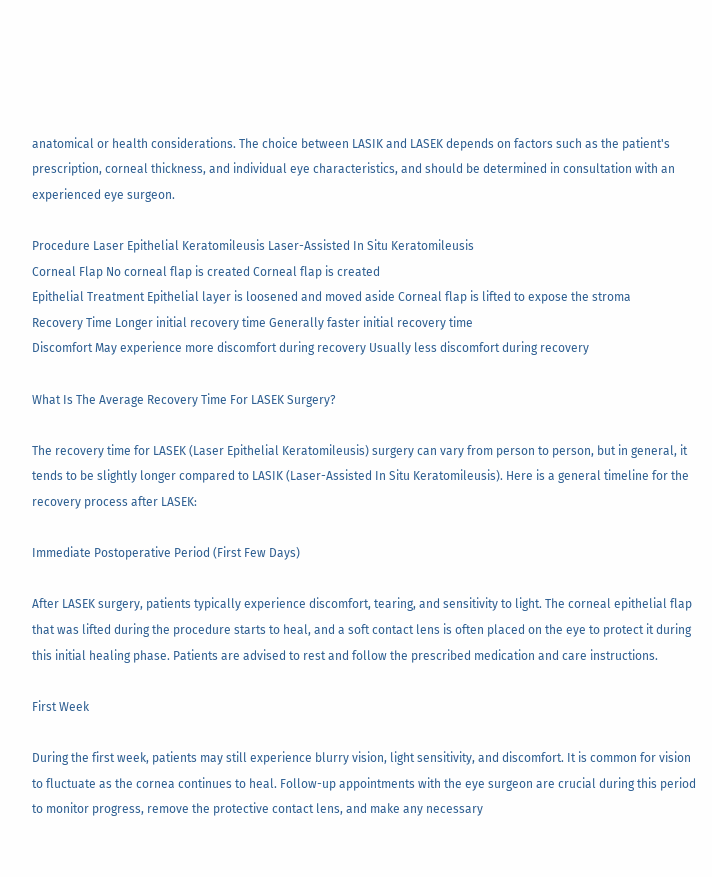anatomical or health considerations. The choice between LASIK and LASEK depends on factors such as the patient's prescription, corneal thickness, and individual eye characteristics, and should be determined in consultation with an experienced eye surgeon.

Procedure Laser Epithelial Keratomileusis Laser-Assisted In Situ Keratomileusis
Corneal Flap No corneal flap is created Corneal flap is created
Epithelial Treatment Epithelial layer is loosened and moved aside Corneal flap is lifted to expose the stroma
Recovery Time Longer initial recovery time Generally faster initial recovery time
Discomfort May experience more discomfort during recovery Usually less discomfort during recovery

What Is The Average Recovery Time For LASEK Surgery?

The recovery time for LASEK (Laser Epithelial Keratomileusis) surgery can vary from person to person, but in general, it tends to be slightly longer compared to LASIK (Laser-Assisted In Situ Keratomileusis). Here is a general timeline for the recovery process after LASEK:

Immediate Postoperative Period (First Few Days)

After LASEK surgery, patients typically experience discomfort, tearing, and sensitivity to light. The corneal epithelial flap that was lifted during the procedure starts to heal, and a soft contact lens is often placed on the eye to protect it during this initial healing phase. Patients are advised to rest and follow the prescribed medication and care instructions.

First Week

During the first week, patients may still experience blurry vision, light sensitivity, and discomfort. It is common for vision to fluctuate as the cornea continues to heal. Follow-up appointments with the eye surgeon are crucial during this period to monitor progress, remove the protective contact lens, and make any necessary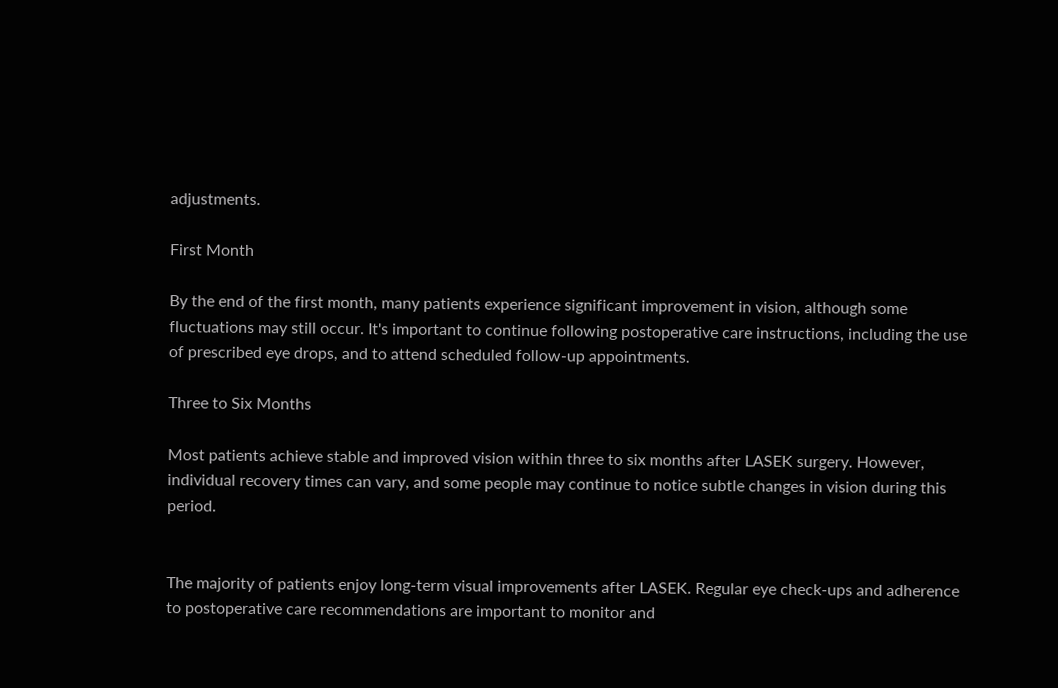adjustments.

First Month

By the end of the first month, many patients experience significant improvement in vision, although some fluctuations may still occur. It's important to continue following postoperative care instructions, including the use of prescribed eye drops, and to attend scheduled follow-up appointments.

Three to Six Months

Most patients achieve stable and improved vision within three to six months after LASEK surgery. However, individual recovery times can vary, and some people may continue to notice subtle changes in vision during this period.


The majority of patients enjoy long-term visual improvements after LASEK. Regular eye check-ups and adherence to postoperative care recommendations are important to monitor and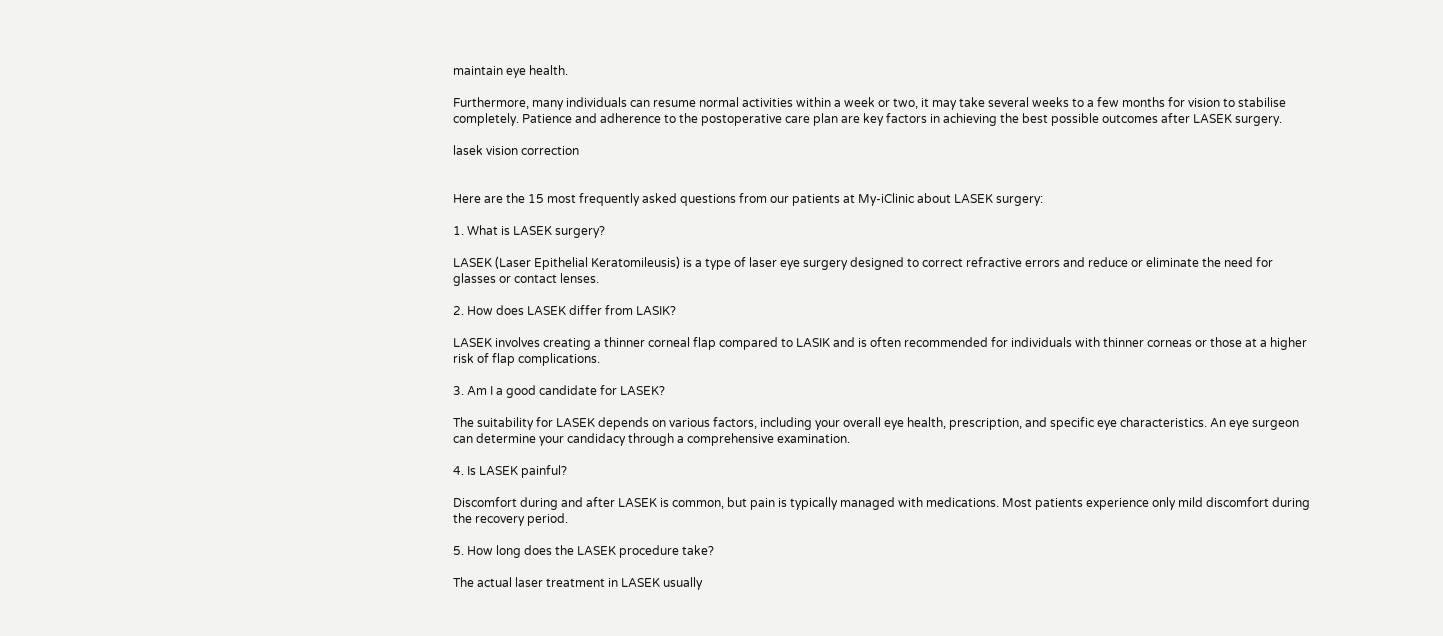maintain eye health.

Furthermore, many individuals can resume normal activities within a week or two, it may take several weeks to a few months for vision to stabilise completely. Patience and adherence to the postoperative care plan are key factors in achieving the best possible outcomes after LASEK surgery.

lasek vision correction


Here are the 15 most frequently asked questions from our patients at My-iClinic about LASEK surgery:

1. What is LASEK surgery?

LASEK (Laser Epithelial Keratomileusis) is a type of laser eye surgery designed to correct refractive errors and reduce or eliminate the need for glasses or contact lenses.

2. How does LASEK differ from LASIK?

LASEK involves creating a thinner corneal flap compared to LASIK and is often recommended for individuals with thinner corneas or those at a higher risk of flap complications.

3. Am I a good candidate for LASEK?

The suitability for LASEK depends on various factors, including your overall eye health, prescription, and specific eye characteristics. An eye surgeon can determine your candidacy through a comprehensive examination.

4. Is LASEK painful?

Discomfort during and after LASEK is common, but pain is typically managed with medications. Most patients experience only mild discomfort during the recovery period.

5. How long does the LASEK procedure take?

The actual laser treatment in LASEK usually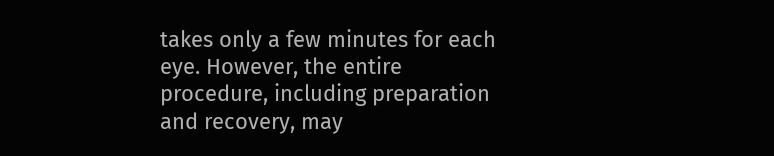takes only a few minutes for each eye. However, the entire procedure, including preparation and recovery, may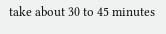take about 30 to 45 minutes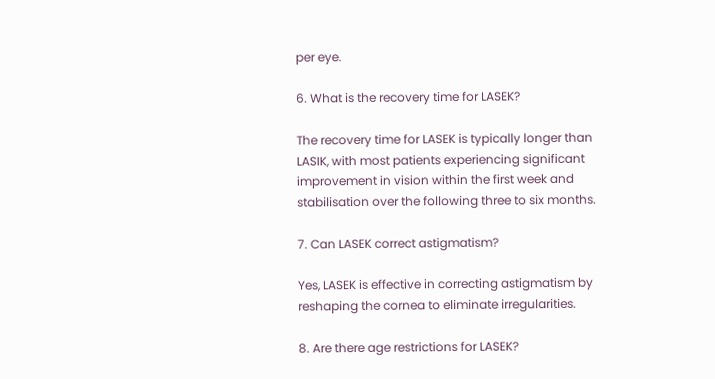per eye.

6. What is the recovery time for LASEK?

The recovery time for LASEK is typically longer than LASIK, with most patients experiencing significant improvement in vision within the first week and stabilisation over the following three to six months.

7. Can LASEK correct astigmatism?

Yes, LASEK is effective in correcting astigmatism by reshaping the cornea to eliminate irregularities.

8. Are there age restrictions for LASEK?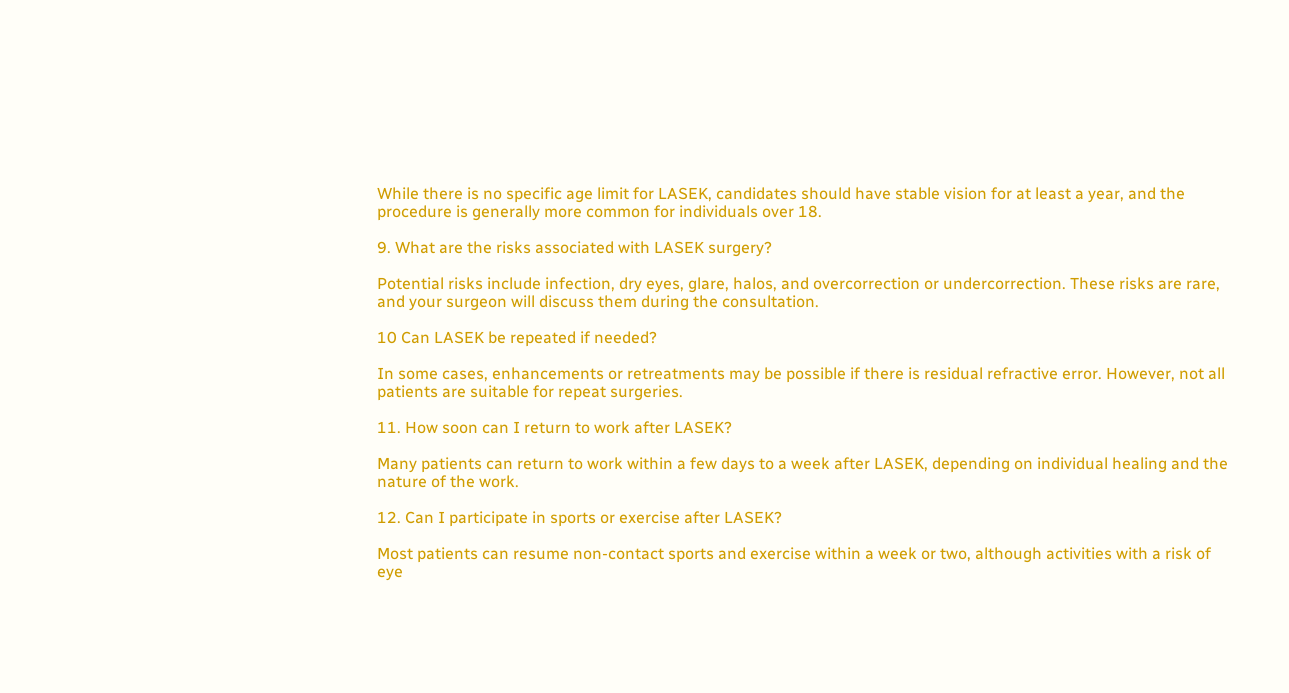While there is no specific age limit for LASEK, candidates should have stable vision for at least a year, and the procedure is generally more common for individuals over 18.

9. What are the risks associated with LASEK surgery?

Potential risks include infection, dry eyes, glare, halos, and overcorrection or undercorrection. These risks are rare, and your surgeon will discuss them during the consultation.

10 Can LASEK be repeated if needed?

In some cases, enhancements or retreatments may be possible if there is residual refractive error. However, not all patients are suitable for repeat surgeries.

11. How soon can I return to work after LASEK?

Many patients can return to work within a few days to a week after LASEK, depending on individual healing and the nature of the work.

12. Can I participate in sports or exercise after LASEK?

Most patients can resume non-contact sports and exercise within a week or two, although activities with a risk of eye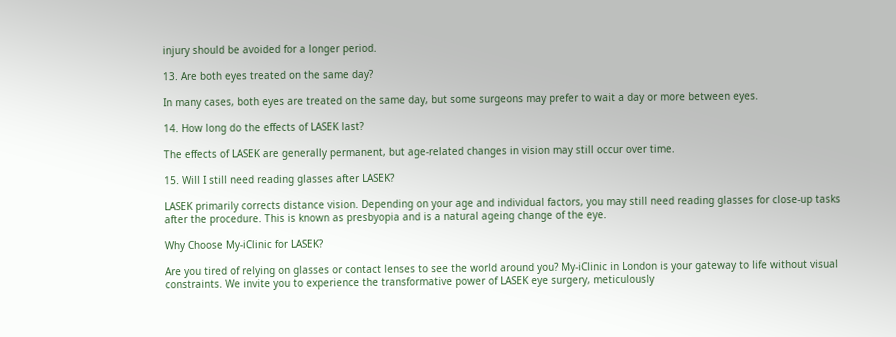injury should be avoided for a longer period.

13. Are both eyes treated on the same day?

In many cases, both eyes are treated on the same day, but some surgeons may prefer to wait a day or more between eyes.

14. How long do the effects of LASEK last?

The effects of LASEK are generally permanent, but age-related changes in vision may still occur over time.

15. Will I still need reading glasses after LASEK?

LASEK primarily corrects distance vision. Depending on your age and individual factors, you may still need reading glasses for close-up tasks after the procedure. This is known as presbyopia and is a natural ageing change of the eye.

Why Choose My-iClinic for LASEK?

Are you tired of relying on glasses or contact lenses to see the world around you? My-iClinic in London is your gateway to life without visual constraints. We invite you to experience the transformative power of LASEK eye surgery, meticulously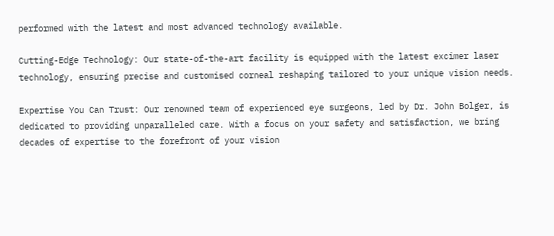performed with the latest and most advanced technology available.

Cutting-Edge Technology: Our state-of-the-art facility is equipped with the latest excimer laser technology, ensuring precise and customised corneal reshaping tailored to your unique vision needs.

Expertise You Can Trust: Our renowned team of experienced eye surgeons, led by Dr. John Bolger, is dedicated to providing unparalleled care. With a focus on your safety and satisfaction, we bring decades of expertise to the forefront of your vision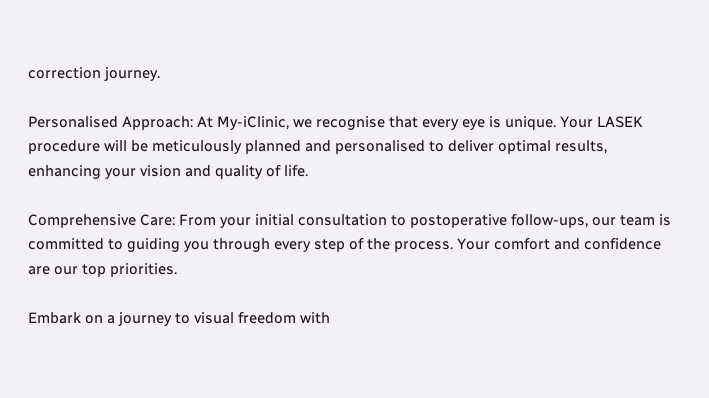correction journey.

Personalised Approach: At My-iClinic, we recognise that every eye is unique. Your LASEK procedure will be meticulously planned and personalised to deliver optimal results, enhancing your vision and quality of life.

Comprehensive Care: From your initial consultation to postoperative follow-ups, our team is committed to guiding you through every step of the process. Your comfort and confidence are our top priorities.

Embark on a journey to visual freedom with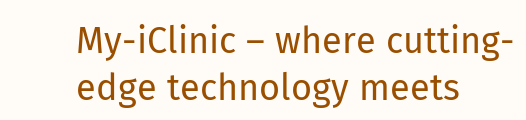My-iClinic – where cutting-edge technology meets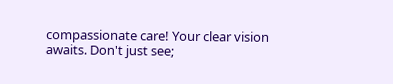compassionate care! Your clear vision awaits. Don't just see;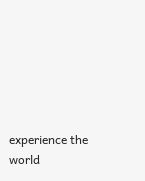experience the world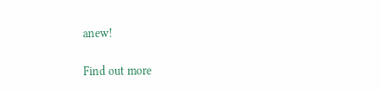anew!

Find out more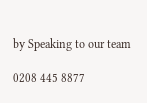by Speaking to our team

0208 445 8877